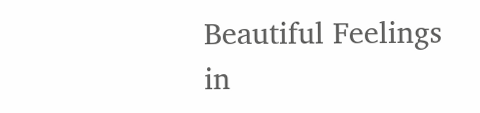Beautiful Feelings in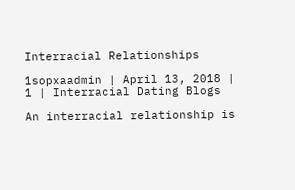Interracial Relationships

1sopxaadmin | April 13, 2018 | 1 | Interracial Dating Blogs

An interracial relationship is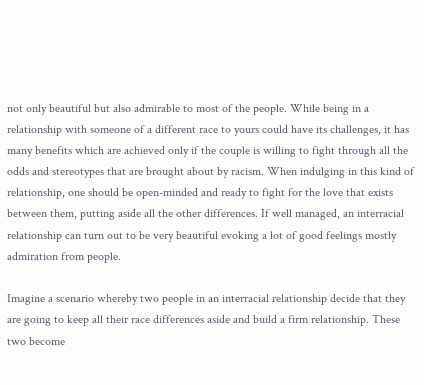not only beautiful but also admirable to most of the people. While being in a relationship with someone of a different race to yours could have its challenges, it has many benefits which are achieved only if the couple is willing to fight through all the odds and stereotypes that are brought about by racism. When indulging in this kind of relationship, one should be open-minded and ready to fight for the love that exists between them, putting aside all the other differences. If well managed, an interracial relationship can turn out to be very beautiful evoking a lot of good feelings mostly admiration from people.

Imagine a scenario whereby two people in an interracial relationship decide that they are going to keep all their race differences aside and build a firm relationship. These two become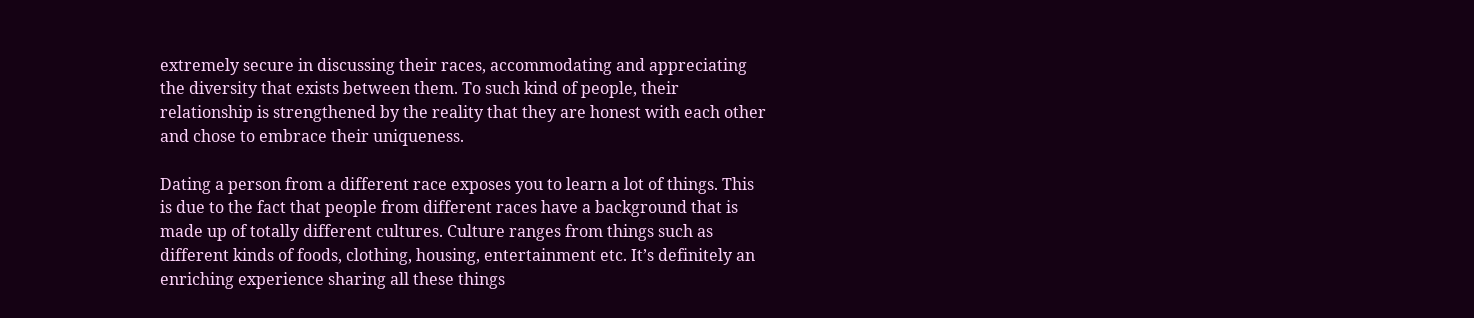extremely secure in discussing their races, accommodating and appreciating the diversity that exists between them. To such kind of people, their relationship is strengthened by the reality that they are honest with each other and chose to embrace their uniqueness.

Dating a person from a different race exposes you to learn a lot of things. This is due to the fact that people from different races have a background that is made up of totally different cultures. Culture ranges from things such as different kinds of foods, clothing, housing, entertainment etc. It’s definitely an enriching experience sharing all these things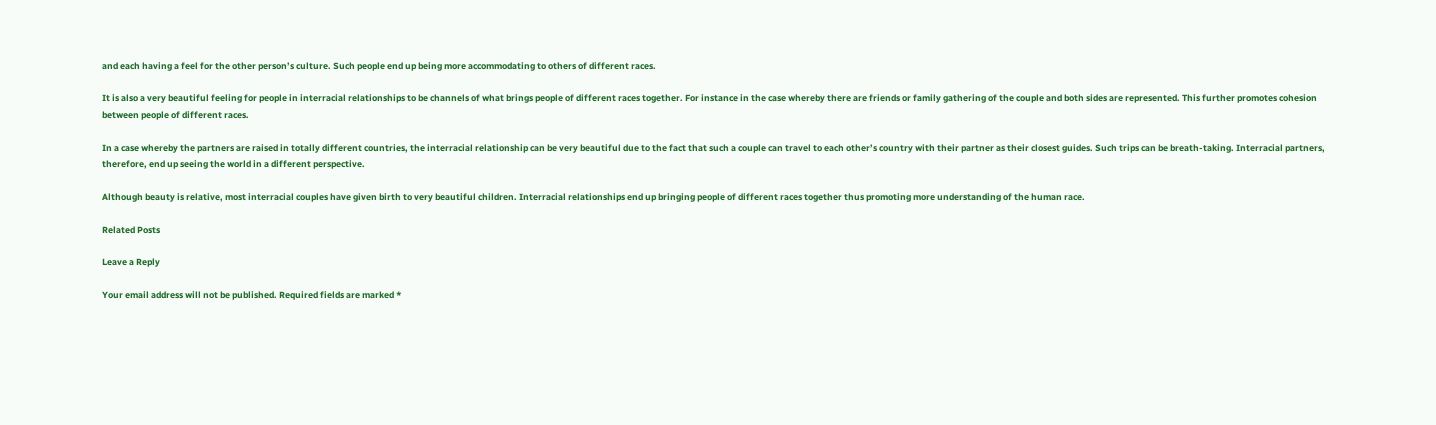and each having a feel for the other person’s culture. Such people end up being more accommodating to others of different races.

It is also a very beautiful feeling for people in interracial relationships to be channels of what brings people of different races together. For instance in the case whereby there are friends or family gathering of the couple and both sides are represented. This further promotes cohesion between people of different races.

In a case whereby the partners are raised in totally different countries, the interracial relationship can be very beautiful due to the fact that such a couple can travel to each other’s country with their partner as their closest guides. Such trips can be breath-taking. Interracial partners, therefore, end up seeing the world in a different perspective.

Although beauty is relative, most interracial couples have given birth to very beautiful children. Interracial relationships end up bringing people of different races together thus promoting more understanding of the human race.

Related Posts

Leave a Reply

Your email address will not be published. Required fields are marked *